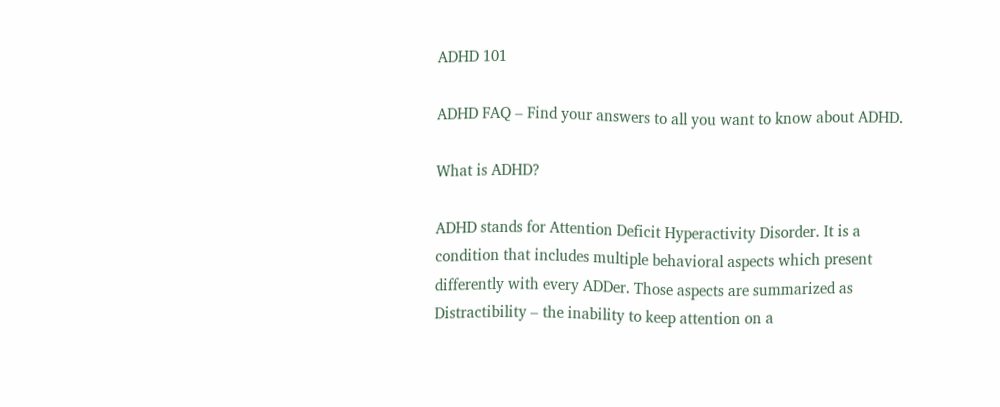ADHD 101

ADHD FAQ – Find your answers to all you want to know about ADHD.

What is ADHD?

ADHD stands for Attention Deficit Hyperactivity Disorder. It is a condition that includes multiple behavioral aspects which present differently with every ADDer. Those aspects are summarized as Distractibility – the inability to keep attention on a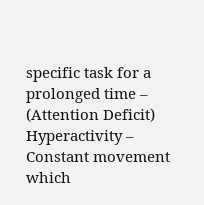specific task for a prolonged time – (Attention Deficit) Hyperactivity – Constant movement which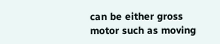can be either gross motor such as moving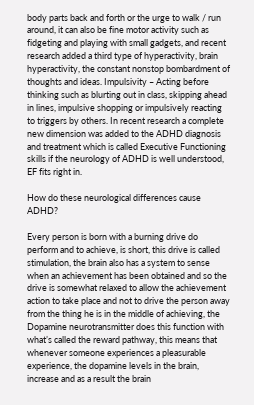body parts back and forth or the urge to walk / run around, it can also be fine motor activity such as fidgeting and playing with small gadgets, and recent research added a third type of hyperactivity, brain hyperactivity, the constant nonstop bombardment of thoughts and ideas. Impulsivity – Acting before thinking such as blurting out in class, skipping ahead in lines, impulsive shopping or impulsively reacting to triggers by others. In recent research a complete new dimension was added to the ADHD diagnosis and treatment which is called Executive Functioning skills if the neurology of ADHD is well understood, EF fits right in.

How do these neurological differences cause ADHD?

Every person is born with a burning drive do perform and to achieve, is short, this drive is called stimulation, the brain also has a system to sense when an achievement has been obtained and so the drive is somewhat relaxed to allow the achievement action to take place and not to drive the person away from the thing he is in the middle of achieving, the Dopamine neurotransmitter does this function with what’s called the reward pathway, this means that whenever someone experiences a pleasurable experience, the dopamine levels in the brain, increase and as a result the brain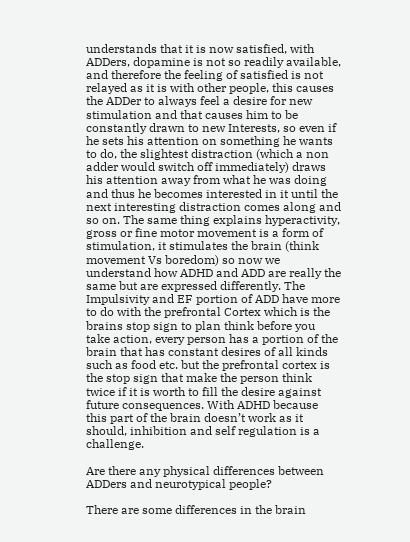understands that it is now satisfied, with ADDers, dopamine is not so readily available, and therefore the feeling of satisfied is not relayed as it is with other people, this causes the ADDer to always feel a desire for new stimulation and that causes him to be constantly drawn to new Interests, so even if he sets his attention on something he wants to do, the slightest distraction (which a non adder would switch off immediately) draws his attention away from what he was doing and thus he becomes interested in it until the next interesting distraction comes along and so on. The same thing explains hyperactivity, gross or fine motor movement is a form of stimulation, it stimulates the brain (think movement Vs boredom) so now we understand how ADHD and ADD are really the same but are expressed differently. The Impulsivity and EF portion of ADD have more to do with the prefrontal Cortex which is the brains stop sign to plan think before you take action, every person has a portion of the brain that has constant desires of all kinds such as food etc. but the prefrontal cortex is the stop sign that make the person think twice if it is worth to fill the desire against future consequences. With ADHD because this part of the brain doesn’t work as it should, inhibition and self regulation is a challenge.

Are there any physical differences between ADDers and neurotypical people?

There are some differences in the brain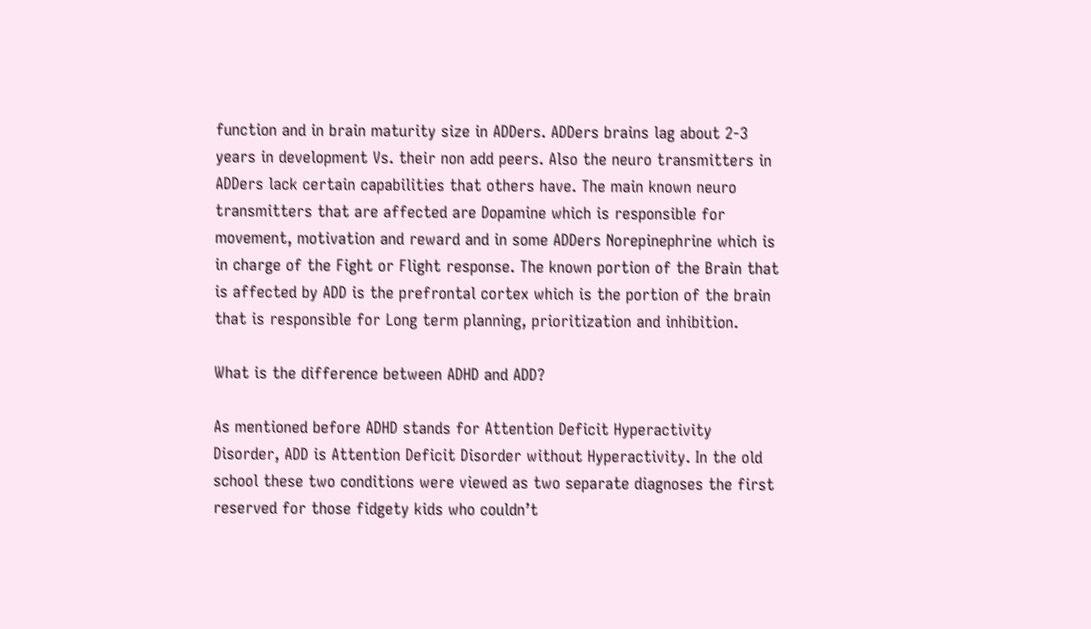function and in brain maturity size in ADDers. ADDers brains lag about 2-3 years in development Vs. their non add peers. Also the neuro transmitters in ADDers lack certain capabilities that others have. The main known neuro transmitters that are affected are Dopamine which is responsible for movement, motivation and reward and in some ADDers Norepinephrine which is in charge of the Fight or Flight response. The known portion of the Brain that is affected by ADD is the prefrontal cortex which is the portion of the brain that is responsible for Long term planning, prioritization and inhibition.

What is the difference between ADHD and ADD?

As mentioned before ADHD stands for Attention Deficit Hyperactivity Disorder, ADD is Attention Deficit Disorder without Hyperactivity. In the old school these two conditions were viewed as two separate diagnoses the first reserved for those fidgety kids who couldn’t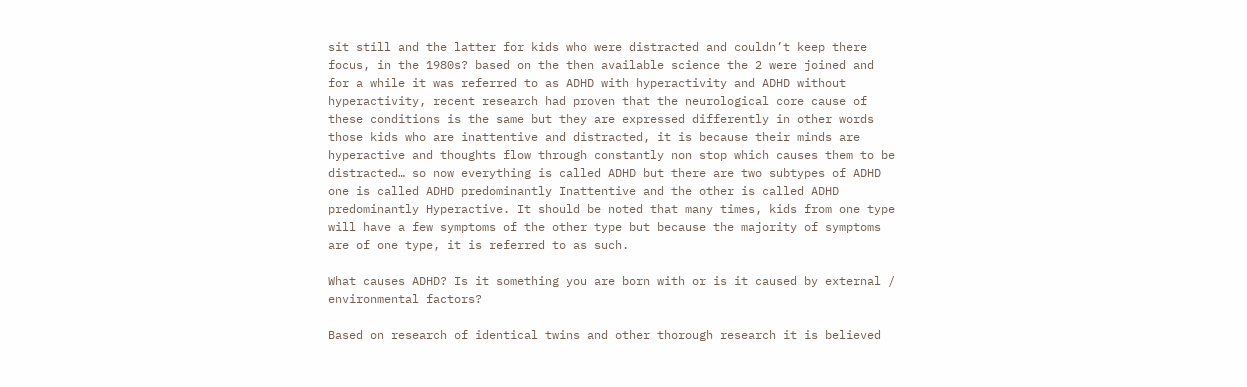sit still and the latter for kids who were distracted and couldn’t keep there focus, in the 1980s? based on the then available science the 2 were joined and for a while it was referred to as ADHD with hyperactivity and ADHD without hyperactivity, recent research had proven that the neurological core cause of these conditions is the same but they are expressed differently in other words those kids who are inattentive and distracted, it is because their minds are hyperactive and thoughts flow through constantly non stop which causes them to be distracted… so now everything is called ADHD but there are two subtypes of ADHD one is called ADHD predominantly Inattentive and the other is called ADHD predominantly Hyperactive. It should be noted that many times, kids from one type will have a few symptoms of the other type but because the majority of symptoms are of one type, it is referred to as such.

What causes ADHD? Is it something you are born with or is it caused by external / environmental factors?

Based on research of identical twins and other thorough research it is believed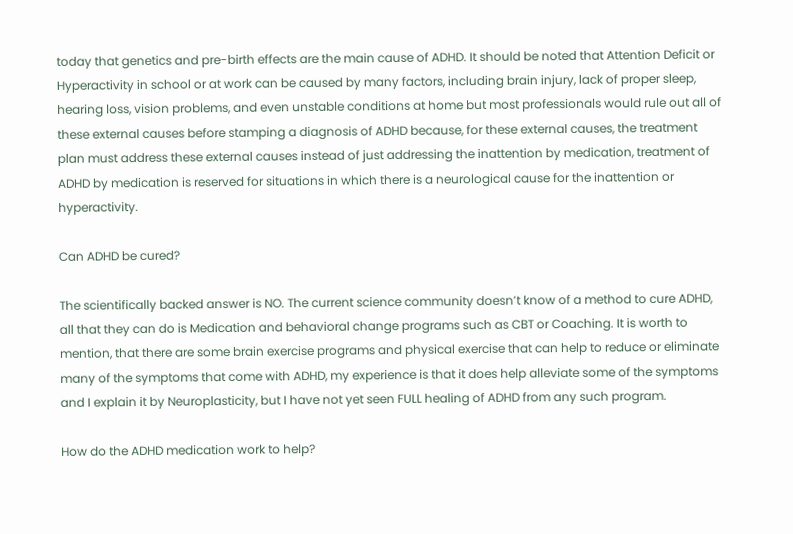today that genetics and pre-birth effects are the main cause of ADHD. It should be noted that Attention Deficit or Hyperactivity in school or at work can be caused by many factors, including brain injury, lack of proper sleep, hearing loss, vision problems, and even unstable conditions at home but most professionals would rule out all of these external causes before stamping a diagnosis of ADHD because, for these external causes, the treatment plan must address these external causes instead of just addressing the inattention by medication, treatment of ADHD by medication is reserved for situations in which there is a neurological cause for the inattention or hyperactivity.

Can ADHD be cured?

The scientifically backed answer is NO. The current science community doesn’t know of a method to cure ADHD, all that they can do is Medication and behavioral change programs such as CBT or Coaching. It is worth to mention, that there are some brain exercise programs and physical exercise that can help to reduce or eliminate many of the symptoms that come with ADHD, my experience is that it does help alleviate some of the symptoms and I explain it by Neuroplasticity, but I have not yet seen FULL healing of ADHD from any such program.

How do the ADHD medication work to help?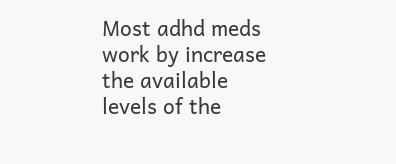Most adhd meds work by increase the available levels of the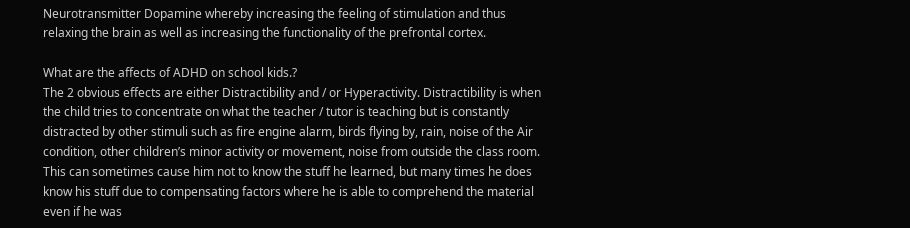Neurotransmitter Dopamine whereby increasing the feeling of stimulation and thus relaxing the brain as well as increasing the functionality of the prefrontal cortex.

What are the affects of ADHD on school kids.?
The 2 obvious effects are either Distractibility and / or Hyperactivity. Distractibility is when the child tries to concentrate on what the teacher / tutor is teaching but is constantly distracted by other stimuli such as fire engine alarm, birds flying by, rain, noise of the Air condition, other children’s minor activity or movement, noise from outside the class room. This can sometimes cause him not to know the stuff he learned, but many times he does know his stuff due to compensating factors where he is able to comprehend the material even if he was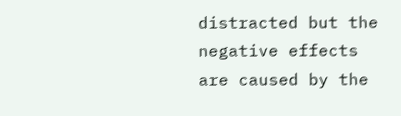distracted but the negative effects are caused by the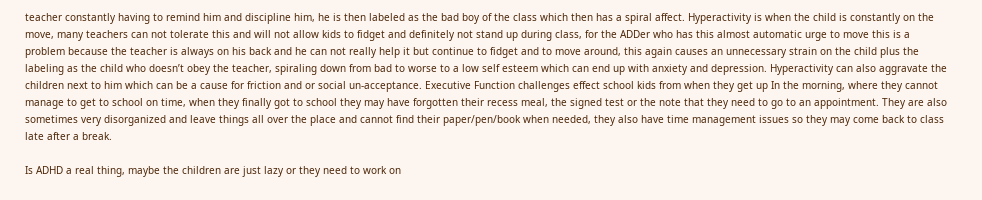teacher constantly having to remind him and discipline him, he is then labeled as the bad boy of the class which then has a spiral affect. Hyperactivity is when the child is constantly on the move, many teachers can not tolerate this and will not allow kids to fidget and definitely not stand up during class, for the ADDer who has this almost automatic urge to move this is a problem because the teacher is always on his back and he can not really help it but continue to fidget and to move around, this again causes an unnecessary strain on the child plus the labeling as the child who doesn’t obey the teacher, spiraling down from bad to worse to a low self esteem which can end up with anxiety and depression. Hyperactivity can also aggravate the children next to him which can be a cause for friction and or social un-acceptance. Executive Function challenges effect school kids from when they get up In the morning, where they cannot manage to get to school on time, when they finally got to school they may have forgotten their recess meal, the signed test or the note that they need to go to an appointment. They are also sometimes very disorganized and leave things all over the place and cannot find their paper/pen/book when needed, they also have time management issues so they may come back to class late after a break.

Is ADHD a real thing, maybe the children are just lazy or they need to work on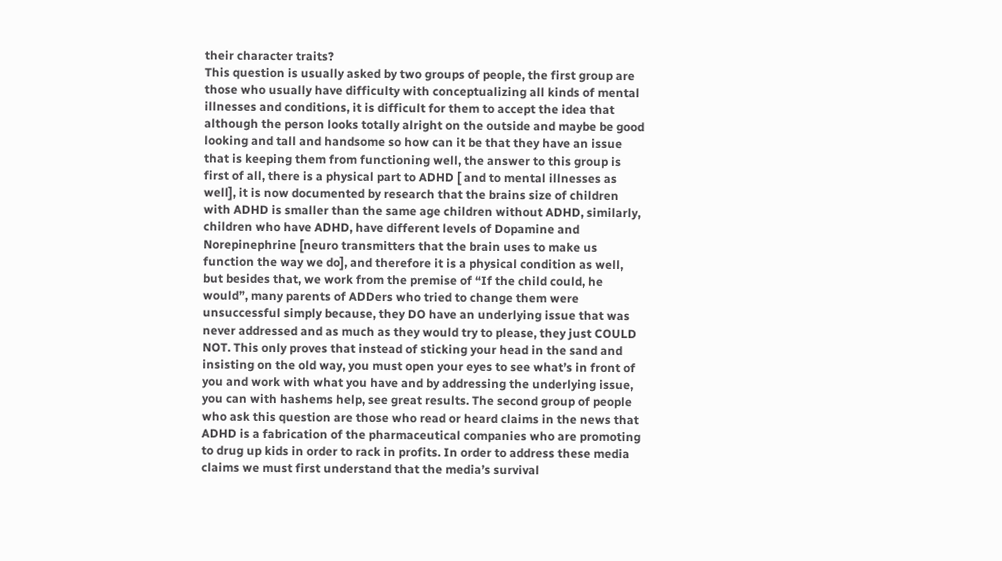their character traits?
This question is usually asked by two groups of people, the first group are those who usually have difficulty with conceptualizing all kinds of mental illnesses and conditions, it is difficult for them to accept the idea that although the person looks totally alright on the outside and maybe be good looking and tall and handsome so how can it be that they have an issue that is keeping them from functioning well, the answer to this group is first of all, there is a physical part to ADHD [ and to mental illnesses as well], it is now documented by research that the brains size of children with ADHD is smaller than the same age children without ADHD, similarly, children who have ADHD, have different levels of Dopamine and Norepinephrine [neuro transmitters that the brain uses to make us function the way we do], and therefore it is a physical condition as well, but besides that, we work from the premise of “If the child could, he would”, many parents of ADDers who tried to change them were unsuccessful simply because, they DO have an underlying issue that was never addressed and as much as they would try to please, they just COULD NOT. This only proves that instead of sticking your head in the sand and insisting on the old way, you must open your eyes to see what’s in front of you and work with what you have and by addressing the underlying issue, you can with hashems help, see great results. The second group of people who ask this question are those who read or heard claims in the news that ADHD is a fabrication of the pharmaceutical companies who are promoting to drug up kids in order to rack in profits. In order to address these media claims we must first understand that the media’s survival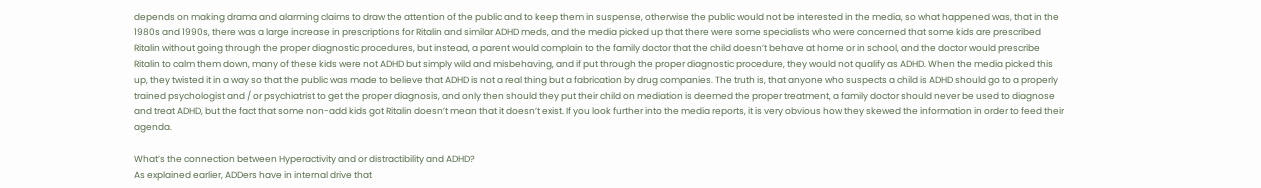depends on making drama and alarming claims to draw the attention of the public and to keep them in suspense, otherwise the public would not be interested in the media, so what happened was, that in the 1980s and 1990s, there was a large increase in prescriptions for Ritalin and similar ADHD meds, and the media picked up that there were some specialists who were concerned that some kids are prescribed Ritalin without going through the proper diagnostic procedures, but instead, a parent would complain to the family doctor that the child doesn’t behave at home or in school, and the doctor would prescribe Ritalin to calm them down, many of these kids were not ADHD but simply wild and misbehaving, and if put through the proper diagnostic procedure, they would not qualify as ADHD. When the media picked this up, they twisted it in a way so that the public was made to believe that ADHD is not a real thing but a fabrication by drug companies. The truth is, that anyone who suspects a child is ADHD should go to a properly trained psychologist and / or psychiatrist to get the proper diagnosis, and only then should they put their child on mediation is deemed the proper treatment, a family doctor should never be used to diagnose and treat ADHD, but the fact that some non-add kids got Ritalin doesn’t mean that it doesn’t exist. If you look further into the media reports, it is very obvious how they skewed the information in order to feed their agenda.

What’s the connection between Hyperactivity and or distractibility and ADHD?
As explained earlier, ADDers have in internal drive that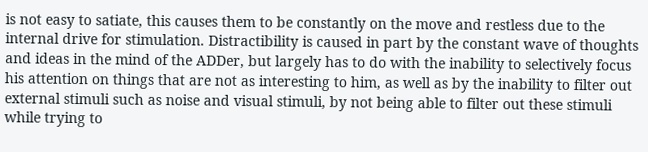is not easy to satiate, this causes them to be constantly on the move and restless due to the internal drive for stimulation. Distractibility is caused in part by the constant wave of thoughts and ideas in the mind of the ADDer, but largely has to do with the inability to selectively focus his attention on things that are not as interesting to him, as well as by the inability to filter out external stimuli such as noise and visual stimuli, by not being able to filter out these stimuli while trying to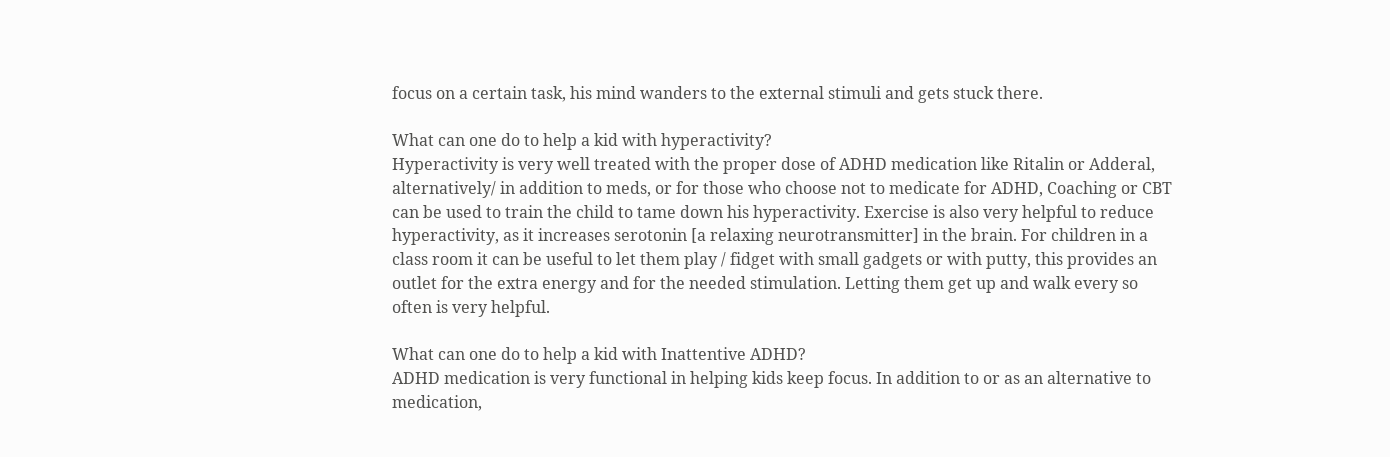focus on a certain task, his mind wanders to the external stimuli and gets stuck there.

What can one do to help a kid with hyperactivity?
Hyperactivity is very well treated with the proper dose of ADHD medication like Ritalin or Adderal, alternatively/ in addition to meds, or for those who choose not to medicate for ADHD, Coaching or CBT can be used to train the child to tame down his hyperactivity. Exercise is also very helpful to reduce hyperactivity, as it increases serotonin [a relaxing neurotransmitter] in the brain. For children in a class room it can be useful to let them play / fidget with small gadgets or with putty, this provides an outlet for the extra energy and for the needed stimulation. Letting them get up and walk every so often is very helpful.

What can one do to help a kid with Inattentive ADHD?
ADHD medication is very functional in helping kids keep focus. In addition to or as an alternative to medication,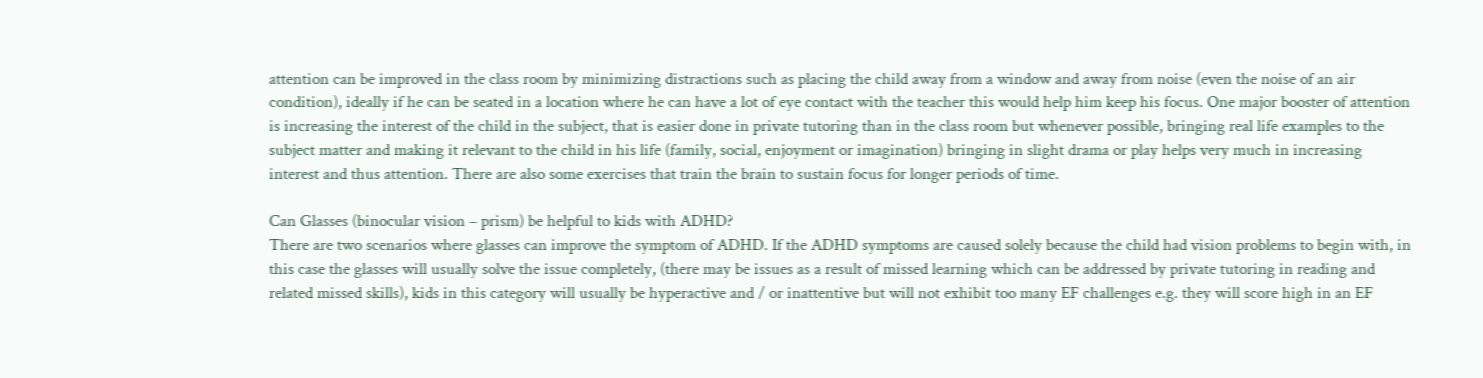attention can be improved in the class room by minimizing distractions such as placing the child away from a window and away from noise (even the noise of an air condition), ideally if he can be seated in a location where he can have a lot of eye contact with the teacher this would help him keep his focus. One major booster of attention is increasing the interest of the child in the subject, that is easier done in private tutoring than in the class room but whenever possible, bringing real life examples to the subject matter and making it relevant to the child in his life (family, social, enjoyment or imagination) bringing in slight drama or play helps very much in increasing interest and thus attention. There are also some exercises that train the brain to sustain focus for longer periods of time.

Can Glasses (binocular vision – prism) be helpful to kids with ADHD?
There are two scenarios where glasses can improve the symptom of ADHD. If the ADHD symptoms are caused solely because the child had vision problems to begin with, in this case the glasses will usually solve the issue completely, (there may be issues as a result of missed learning which can be addressed by private tutoring in reading and related missed skills), kids in this category will usually be hyperactive and / or inattentive but will not exhibit too many EF challenges e.g. they will score high in an EF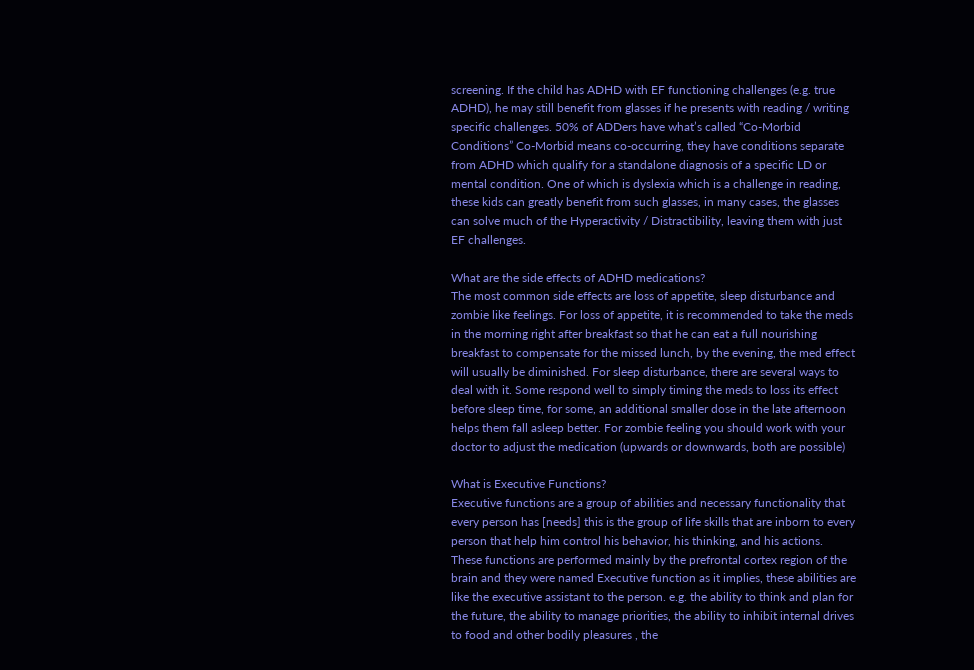screening. If the child has ADHD with EF functioning challenges (e.g. true ADHD), he may still benefit from glasses if he presents with reading / writing specific challenges. 50% of ADDers have what’s called “Co-Morbid Conditions” Co-Morbid means co-occurring, they have conditions separate from ADHD which qualify for a standalone diagnosis of a specific LD or mental condition. One of which is dyslexia which is a challenge in reading, these kids can greatly benefit from such glasses, in many cases, the glasses can solve much of the Hyperactivity / Distractibility, leaving them with just EF challenges.

What are the side effects of ADHD medications?
The most common side effects are loss of appetite, sleep disturbance and zombie like feelings. For loss of appetite, it is recommended to take the meds in the morning right after breakfast so that he can eat a full nourishing breakfast to compensate for the missed lunch, by the evening, the med effect will usually be diminished. For sleep disturbance, there are several ways to deal with it. Some respond well to simply timing the meds to loss its effect before sleep time, for some, an additional smaller dose in the late afternoon helps them fall asleep better. For zombie feeling you should work with your doctor to adjust the medication (upwards or downwards, both are possible)

What is Executive Functions?
Executive functions are a group of abilities and necessary functionality that every person has [needs] this is the group of life skills that are inborn to every person that help him control his behavior, his thinking, and his actions. These functions are performed mainly by the prefrontal cortex region of the brain and they were named Executive function as it implies, these abilities are like the executive assistant to the person. e.g. the ability to think and plan for the future, the ability to manage priorities, the ability to inhibit internal drives to food and other bodily pleasures , the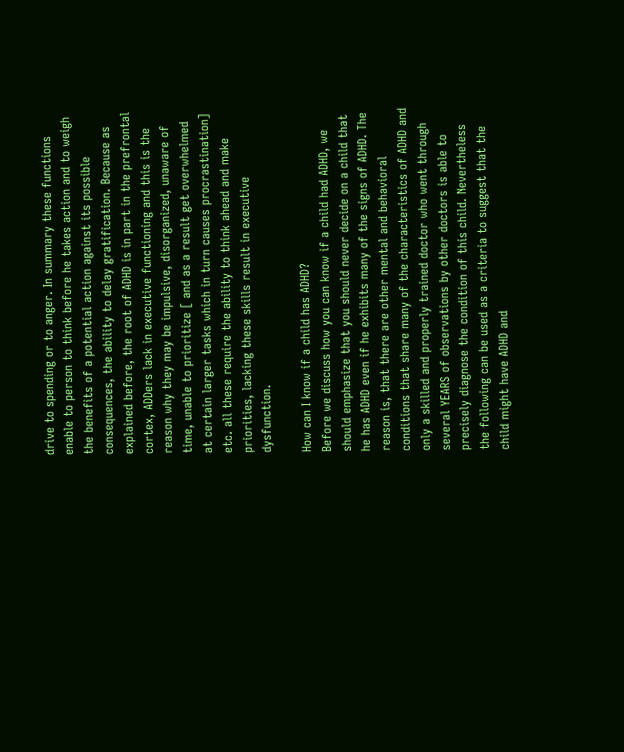drive to spending or to anger. In summary these functions enable to person to think before he takes action and to weigh the benefits of a potential action against its possible consequences, the ability to delay gratification. Because as explained before, the root of ADHD is in part in the prefrontal cortex, ADDers lack in executive functioning and this is the reason why they may be impulsive, disorganized, unaware of time, unable to prioritize [ and as a result get overwhelmed at certain larger tasks which in turn causes procrastination] etc. all these require the ability to think ahead and make priorities, lacking these skills result in executive dysfunction.

How can I know if a child has ADHD?
Before we discuss how you can know if a child had ADHD, we should emphasize that you should never decide on a child that he has ADHD even if he exhibits many of the signs of ADHD. The reason is, that there are other mental and behavioral conditions that share many of the characteristics of ADHD and only a skilled and properly trained doctor who went through several YEARS of observations by other doctors is able to precisely diagnose the condition of this child. Nevertheless the following can be used as a criteria to suggest that the child might have ADHD and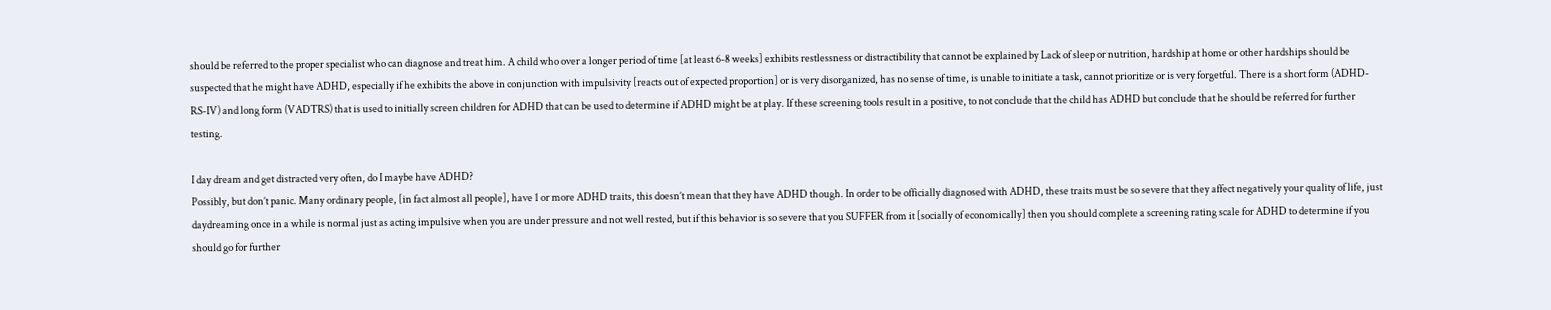should be referred to the proper specialist who can diagnose and treat him. A child who over a longer period of time [at least 6-8 weeks] exhibits restlessness or distractibility that cannot be explained by Lack of sleep or nutrition, hardship at home or other hardships should be suspected that he might have ADHD, especially if he exhibits the above in conjunction with impulsivity [reacts out of expected proportion] or is very disorganized, has no sense of time, is unable to initiate a task, cannot prioritize or is very forgetful. There is a short form (ADHD-RS-IV) and long form (VADTRS) that is used to initially screen children for ADHD that can be used to determine if ADHD might be at play. If these screening tools result in a positive, to not conclude that the child has ADHD but conclude that he should be referred for further testing.

I day dream and get distracted very often, do I maybe have ADHD?
Possibly, but don’t panic. Many ordinary people, [in fact almost all people], have 1 or more ADHD traits, this doesn’t mean that they have ADHD though. In order to be officially diagnosed with ADHD, these traits must be so severe that they affect negatively your quality of life, just daydreaming once in a while is normal just as acting impulsive when you are under pressure and not well rested, but if this behavior is so severe that you SUFFER from it [socially of economically] then you should complete a screening rating scale for ADHD to determine if you should go for further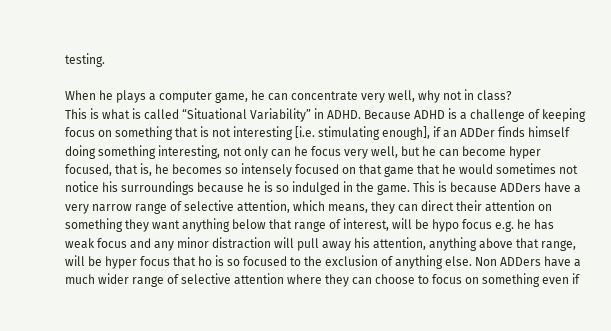testing.

When he plays a computer game, he can concentrate very well, why not in class?
This is what is called “Situational Variability” in ADHD. Because ADHD is a challenge of keeping focus on something that is not interesting [i.e. stimulating enough], if an ADDer finds himself doing something interesting, not only can he focus very well, but he can become hyper focused, that is, he becomes so intensely focused on that game that he would sometimes not notice his surroundings because he is so indulged in the game. This is because ADDers have a very narrow range of selective attention, which means, they can direct their attention on something they want anything below that range of interest, will be hypo focus e.g. he has weak focus and any minor distraction will pull away his attention, anything above that range, will be hyper focus that ho is so focused to the exclusion of anything else. Non ADDers have a much wider range of selective attention where they can choose to focus on something even if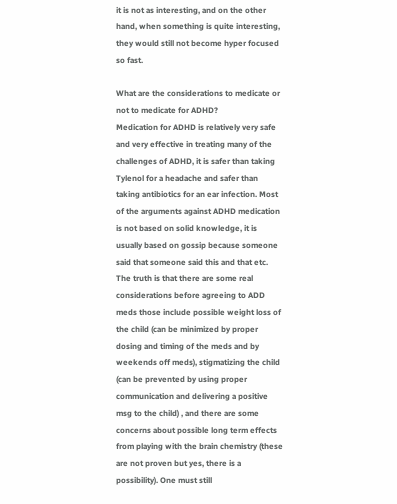it is not as interesting, and on the other hand, when something is quite interesting, they would still not become hyper focused so fast.

What are the considerations to medicate or not to medicate for ADHD?
Medication for ADHD is relatively very safe and very effective in treating many of the challenges of ADHD, it is safer than taking Tylenol for a headache and safer than taking antibiotics for an ear infection. Most of the arguments against ADHD medication is not based on solid knowledge, it is usually based on gossip because someone said that someone said this and that etc. The truth is that there are some real considerations before agreeing to ADD meds those include possible weight loss of the child (can be minimized by proper dosing and timing of the meds and by weekends off meds), stigmatizing the child (can be prevented by using proper communication and delivering a positive msg to the child) , and there are some concerns about possible long term effects from playing with the brain chemistry (these are not proven but yes, there is a possibility). One must still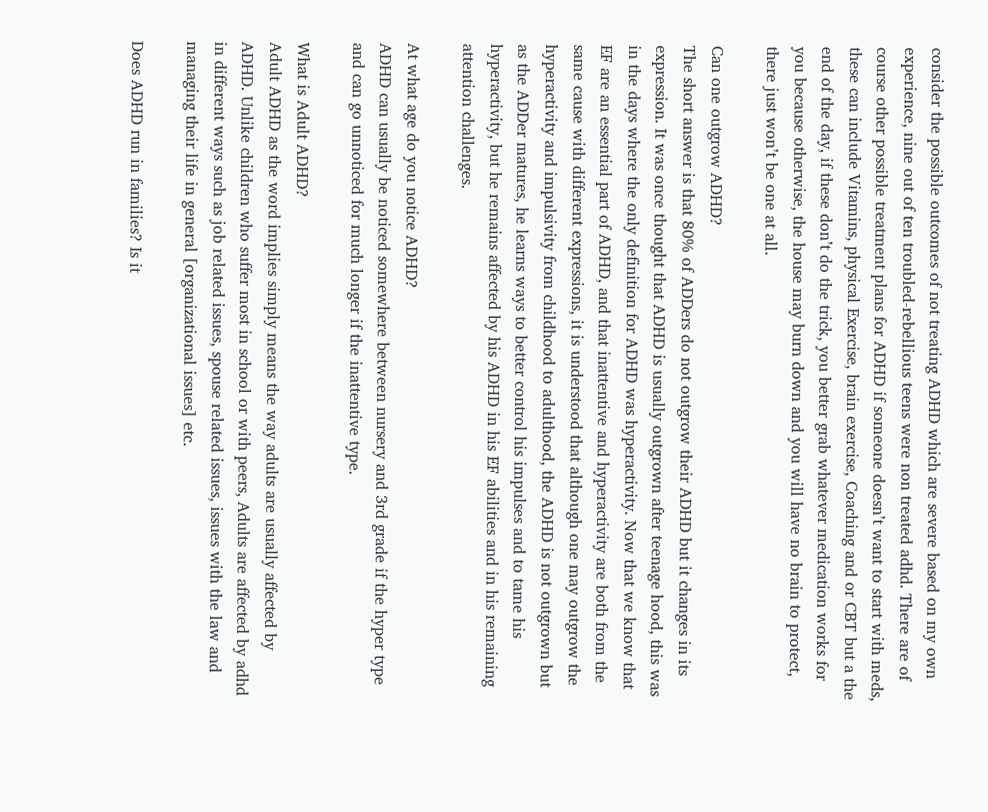consider the possible outcomes of not treating ADHD which are severe based on my own experience, nine out of ten troubled-rebellious teens were non treated adhd. There are of course other possible treatment plans for ADHD if someone doesn’t want to start with meds, these can include Vitamins, physical Exercise, brain exercise, Coaching and or CBT but a the end of the day, if these don’t do the trick, you better grab whatever medication works for you because otherwise, the house may burn down and you will have no brain to protect, there just won’t be one at all.

Can one outgrow ADHD?
The short answer is that 80% of ADDers do not outgrow their ADHD but it changes in its expression. It was once thought that ADHD is usually outgrown after teenage hood, this was in the days where the only definition for ADHD was hyperactivity. Now that we know that EF are an essential part of ADHD, and that inattentive and hyperactivity are both from the same cause with different expressions, it is understood that although one may outgrow the hyperactivity and impulsivity from childhood to adulthood, the ADHD is not outgrown but as the ADDer matures, he learns ways to better control his impulses and to tame his hyperactivity, but he remains affected by his ADHD in his EF abilities and in his remaining attention challenges.

At what age do you notice ADHD?
ADHD can usually be noticed somewhere between nursery and 3rd grade if the hyper type and can go unnoticed for much longer if the inattentive type.

What is Adult ADHD?
Adult ADHD as the word implies simply means the way adults are usually affected by ADHD. Unlike children who suffer most in school or with peers, Adults are affected by adhd in different ways such as job related issues, spouse related issues, issues with the law and managing their life in general [organizational issues] etc.

Does ADHD run in families? Is it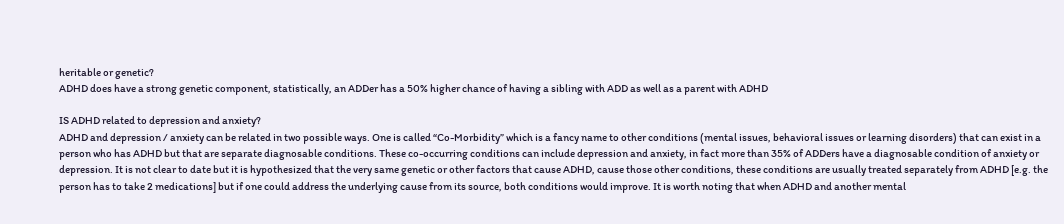heritable or genetic?
ADHD does have a strong genetic component, statistically, an ADDer has a 50% higher chance of having a sibling with ADD as well as a parent with ADHD

IS ADHD related to depression and anxiety?
ADHD and depression / anxiety can be related in two possible ways. One is called “Co-Morbidity” which is a fancy name to other conditions (mental issues, behavioral issues or learning disorders) that can exist in a person who has ADHD but that are separate diagnosable conditions. These co-occurring conditions can include depression and anxiety, in fact more than 35% of ADDers have a diagnosable condition of anxiety or depression. It is not clear to date but it is hypothesized that the very same genetic or other factors that cause ADHD, cause those other conditions, these conditions are usually treated separately from ADHD [e.g. the person has to take 2 medications] but if one could address the underlying cause from its source, both conditions would improve. It is worth noting that when ADHD and another mental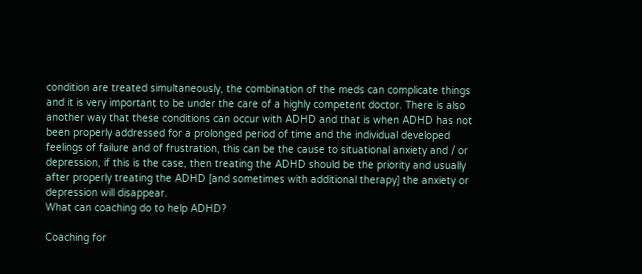condition are treated simultaneously, the combination of the meds can complicate things and it is very important to be under the care of a highly competent doctor. There is also another way that these conditions can occur with ADHD and that is when ADHD has not been properly addressed for a prolonged period of time and the individual developed feelings of failure and of frustration, this can be the cause to situational anxiety and / or depression, if this is the case, then treating the ADHD should be the priority and usually after properly treating the ADHD [and sometimes with additional therapy] the anxiety or depression will disappear.
What can coaching do to help ADHD?

Coaching for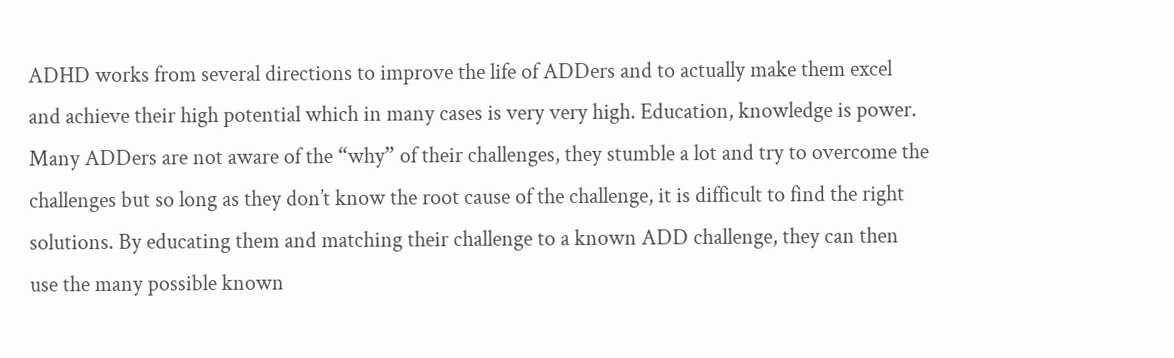ADHD works from several directions to improve the life of ADDers and to actually make them excel and achieve their high potential which in many cases is very very high. Education, knowledge is power. Many ADDers are not aware of the “why” of their challenges, they stumble a lot and try to overcome the challenges but so long as they don’t know the root cause of the challenge, it is difficult to find the right solutions. By educating them and matching their challenge to a known ADD challenge, they can then use the many possible known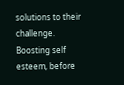solutions to their challenge. Boosting self esteem, before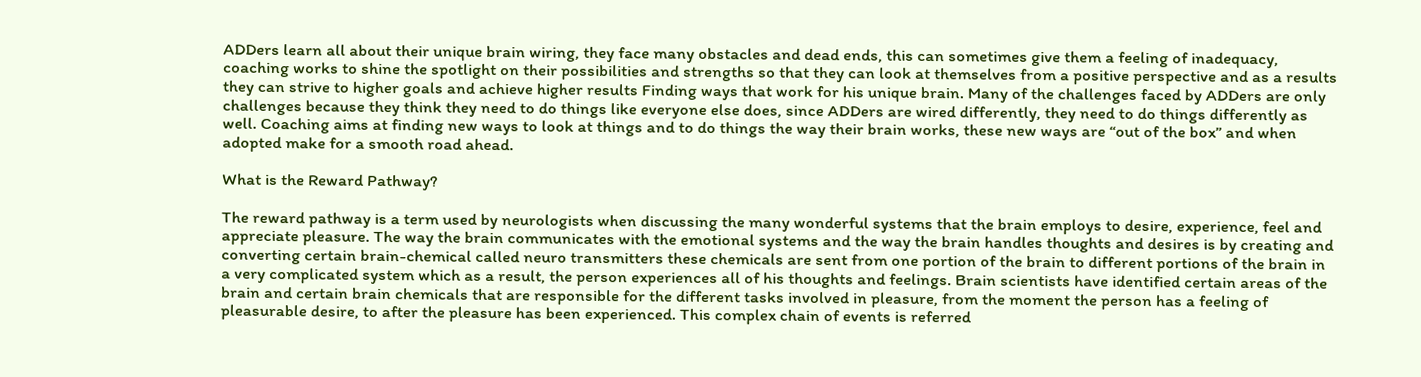ADDers learn all about their unique brain wiring, they face many obstacles and dead ends, this can sometimes give them a feeling of inadequacy, coaching works to shine the spotlight on their possibilities and strengths so that they can look at themselves from a positive perspective and as a results they can strive to higher goals and achieve higher results Finding ways that work for his unique brain. Many of the challenges faced by ADDers are only challenges because they think they need to do things like everyone else does, since ADDers are wired differently, they need to do things differently as well. Coaching aims at finding new ways to look at things and to do things the way their brain works, these new ways are “out of the box” and when adopted make for a smooth road ahead.

What is the Reward Pathway?

The reward pathway is a term used by neurologists when discussing the many wonderful systems that the brain employs to desire, experience, feel and appreciate pleasure. The way the brain communicates with the emotional systems and the way the brain handles thoughts and desires is by creating and converting certain brain-chemical called neuro transmitters these chemicals are sent from one portion of the brain to different portions of the brain in a very complicated system which as a result, the person experiences all of his thoughts and feelings. Brain scientists have identified certain areas of the brain and certain brain chemicals that are responsible for the different tasks involved in pleasure, from the moment the person has a feeling of pleasurable desire, to after the pleasure has been experienced. This complex chain of events is referred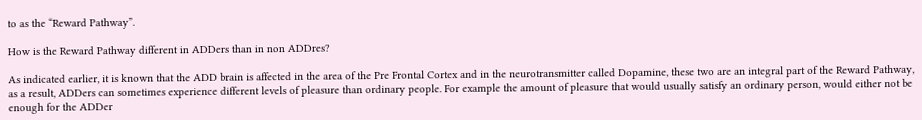to as the “Reward Pathway”.

How is the Reward Pathway different in ADDers than in non ADDres?

As indicated earlier, it is known that the ADD brain is affected in the area of the Pre Frontal Cortex and in the neurotransmitter called Dopamine, these two are an integral part of the Reward Pathway, as a result, ADDers can sometimes experience different levels of pleasure than ordinary people. For example the amount of pleasure that would usually satisfy an ordinary person, would either not be enough for the ADDer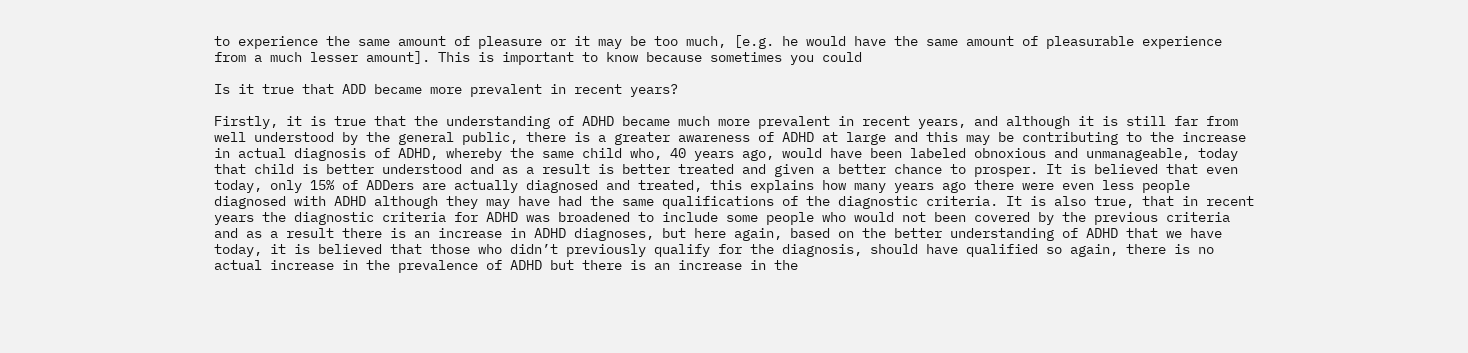to experience the same amount of pleasure or it may be too much, [e.g. he would have the same amount of pleasurable experience from a much lesser amount]. This is important to know because sometimes you could

Is it true that ADD became more prevalent in recent years?

Firstly, it is true that the understanding of ADHD became much more prevalent in recent years, and although it is still far from well understood by the general public, there is a greater awareness of ADHD at large and this may be contributing to the increase in actual diagnosis of ADHD, whereby the same child who, 40 years ago, would have been labeled obnoxious and unmanageable, today that child is better understood and as a result is better treated and given a better chance to prosper. It is believed that even today, only 15% of ADDers are actually diagnosed and treated, this explains how many years ago there were even less people diagnosed with ADHD although they may have had the same qualifications of the diagnostic criteria. It is also true, that in recent years the diagnostic criteria for ADHD was broadened to include some people who would not been covered by the previous criteria and as a result there is an increase in ADHD diagnoses, but here again, based on the better understanding of ADHD that we have today, it is believed that those who didn’t previously qualify for the diagnosis, should have qualified so again, there is no actual increase in the prevalence of ADHD but there is an increase in the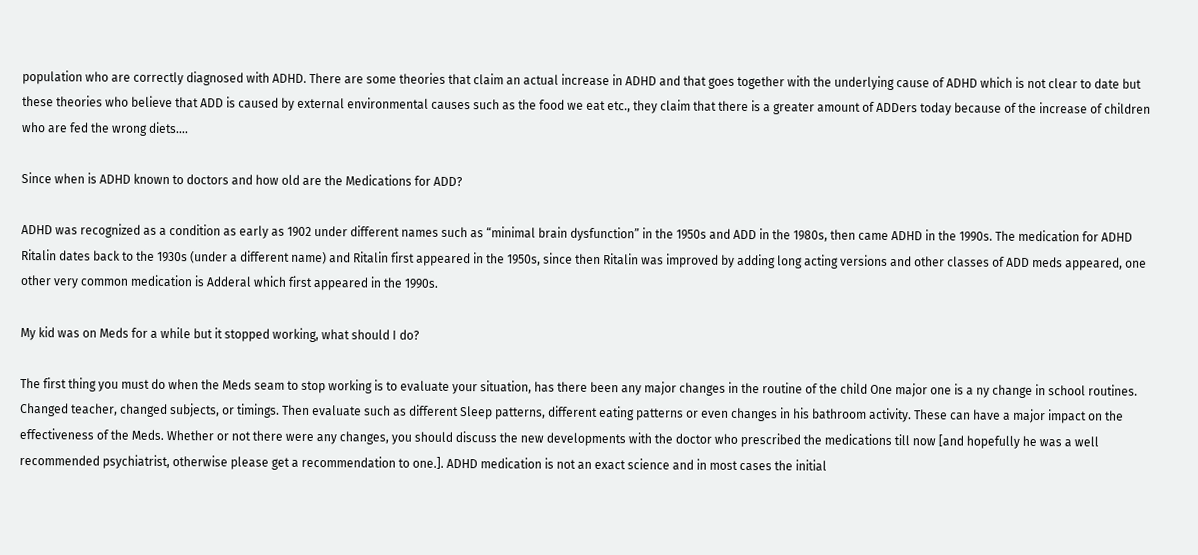population who are correctly diagnosed with ADHD. There are some theories that claim an actual increase in ADHD and that goes together with the underlying cause of ADHD which is not clear to date but these theories who believe that ADD is caused by external environmental causes such as the food we eat etc., they claim that there is a greater amount of ADDers today because of the increase of children who are fed the wrong diets….

Since when is ADHD known to doctors and how old are the Medications for ADD?

ADHD was recognized as a condition as early as 1902 under different names such as “minimal brain dysfunction” in the 1950s and ADD in the 1980s, then came ADHD in the 1990s. The medication for ADHD Ritalin dates back to the 1930s (under a different name) and Ritalin first appeared in the 1950s, since then Ritalin was improved by adding long acting versions and other classes of ADD meds appeared, one other very common medication is Adderal which first appeared in the 1990s.

My kid was on Meds for a while but it stopped working, what should I do?

The first thing you must do when the Meds seam to stop working is to evaluate your situation, has there been any major changes in the routine of the child One major one is a ny change in school routines. Changed teacher, changed subjects, or timings. Then evaluate such as different Sleep patterns, different eating patterns or even changes in his bathroom activity. These can have a major impact on the effectiveness of the Meds. Whether or not there were any changes, you should discuss the new developments with the doctor who prescribed the medications till now [and hopefully he was a well recommended psychiatrist, otherwise please get a recommendation to one.]. ADHD medication is not an exact science and in most cases the initial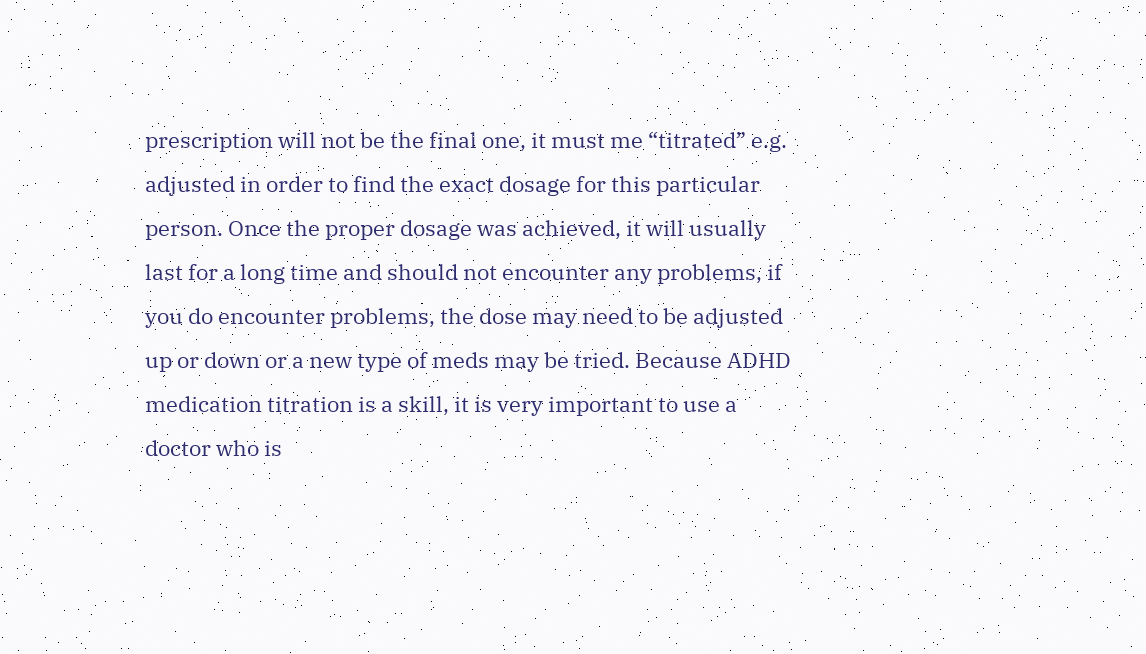prescription will not be the final one, it must me “titrated” e.g. adjusted in order to find the exact dosage for this particular person. Once the proper dosage was achieved, it will usually last for a long time and should not encounter any problems, if you do encounter problems, the dose may need to be adjusted up or down or a new type of meds may be tried. Because ADHD medication titration is a skill, it is very important to use a doctor who is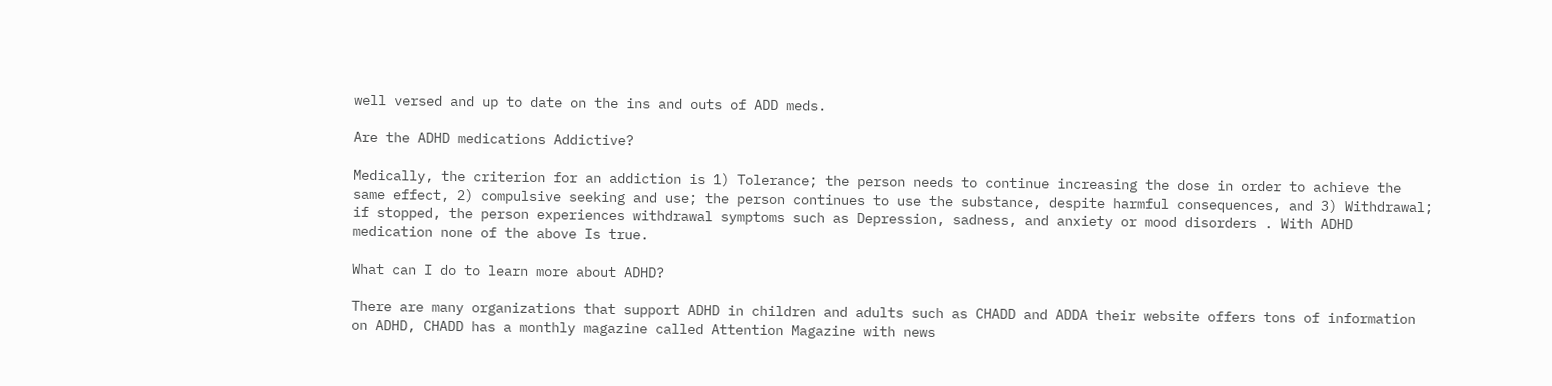well versed and up to date on the ins and outs of ADD meds.

Are the ADHD medications Addictive?

Medically, the criterion for an addiction is 1) Tolerance; the person needs to continue increasing the dose in order to achieve the same effect, 2) compulsive seeking and use; the person continues to use the substance, despite harmful consequences, and 3) Withdrawal; if stopped, the person experiences withdrawal symptoms such as Depression, sadness, and anxiety or mood disorders . With ADHD medication none of the above Is true.

What can I do to learn more about ADHD?

There are many organizations that support ADHD in children and adults such as CHADD and ADDA their website offers tons of information on ADHD, CHADD has a monthly magazine called Attention Magazine with news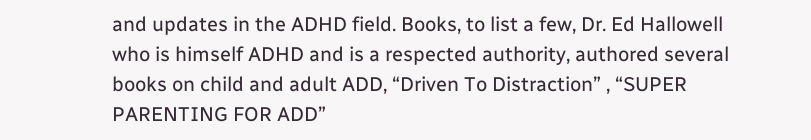and updates in the ADHD field. Books, to list a few, Dr. Ed Hallowell who is himself ADHD and is a respected authority, authored several books on child and adult ADD, “Driven To Distraction” , “SUPER PARENTING FOR ADD”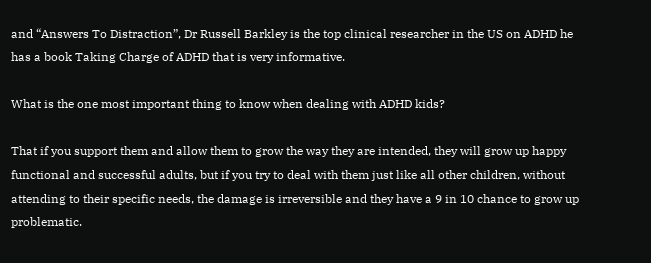and “Answers To Distraction”, Dr Russell Barkley is the top clinical researcher in the US on ADHD he has a book Taking Charge of ADHD that is very informative.

What is the one most important thing to know when dealing with ADHD kids?

That if you support them and allow them to grow the way they are intended, they will grow up happy functional and successful adults, but if you try to deal with them just like all other children, without attending to their specific needs, the damage is irreversible and they have a 9 in 10 chance to grow up problematic.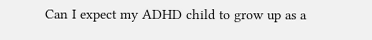Can I expect my ADHD child to grow up as a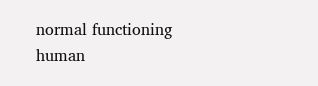normal functioning human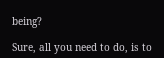being?

Sure, all you need to do, is to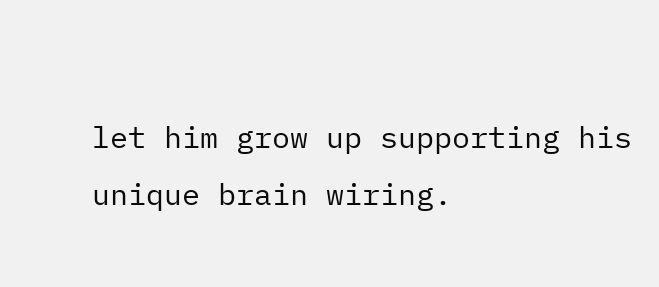let him grow up supporting his unique brain wiring.